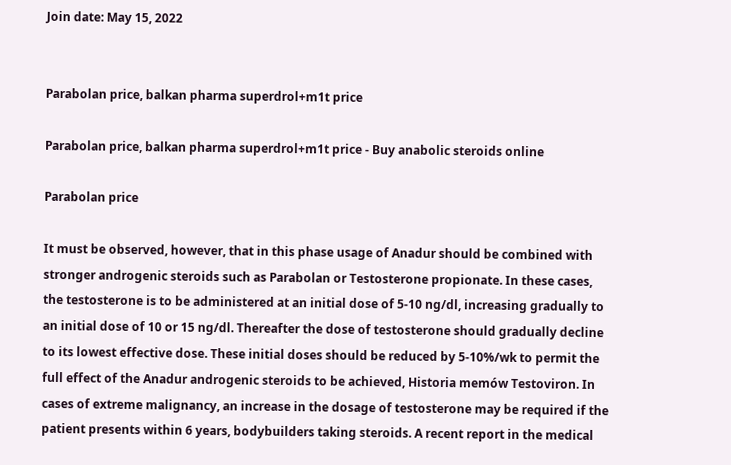Join date: May 15, 2022


Parabolan price, balkan pharma superdrol+m1t price

Parabolan price, balkan pharma superdrol+m1t price - Buy anabolic steroids online

Parabolan price

It must be observed, however, that in this phase usage of Anadur should be combined with stronger androgenic steroids such as Parabolan or Testosterone propionate. In these cases, the testosterone is to be administered at an initial dose of 5-10 ng/dl, increasing gradually to an initial dose of 10 or 15 ng/dl. Thereafter the dose of testosterone should gradually decline to its lowest effective dose. These initial doses should be reduced by 5-10%/wk to permit the full effect of the Anadur androgenic steroids to be achieved, Historia memów Testoviron. In cases of extreme malignancy, an increase in the dosage of testosterone may be required if the patient presents within 6 years, bodybuilders taking steroids. A recent report in the medical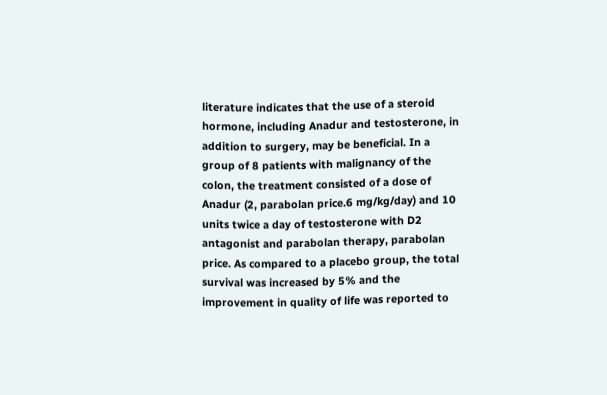literature indicates that the use of a steroid hormone, including Anadur and testosterone, in addition to surgery, may be beneficial. In a group of 8 patients with malignancy of the colon, the treatment consisted of a dose of Anadur (2, parabolan price.6 mg/kg/day) and 10 units twice a day of testosterone with D2 antagonist and parabolan therapy, parabolan price. As compared to a placebo group, the total survival was increased by 5% and the improvement in quality of life was reported to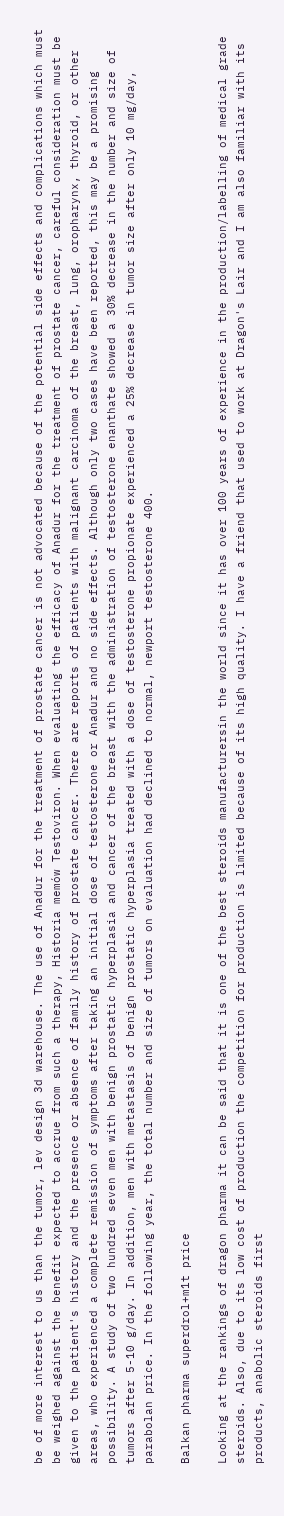be of more interest to us than the tumor, lev design 3d warehouse. The use of Anadur for the treatment of prostate cancer is not advocated because of the potential side effects and complications which must be weighed against the benefit expected to accrue from such a therapy, Historia memów Testoviron. When evaluating the efficacy of Anadur for the treatment of prostate cancer, careful consideration must be given to the patient's history and the presence or absence of family history of prostate cancer. There are reports of patients with malignant carcinoma of the breast, lung, oropharynx, thyroid, or other areas, who experienced a complete remission of symptoms after taking an initial dose of testosterone or Anadur and no side effects. Although only two cases have been reported, this may be a promising possibility. A study of two hundred seven men with benign prostatic hyperplasia and cancer of the breast with the administration of testosterone enanthate showed a 30% decrease in the number and size of tumors after 5-10 g/day. In addition, men with metastasis of benign prostatic hyperplasia treated with a dose of testosterone propionate experienced a 25% decrease in tumor size after only 10 mg/day, parabolan price. In the following year, the total number and size of tumors on evaluation had declined to normal, newport testosterone 400.

Balkan pharma superdrol+m1t price

Looking at the rankings of dragon pharma it can be said that it is one of the best steroids manufacturersin the world since it has over 100 years of experience in the production/labelling of medical grade steroids. Also, due to its low cost of production the competition for production is limited because of its high quality. I have a friend that used to work at Dragon's Lair and I am also familiar with its products, anabolic steroids first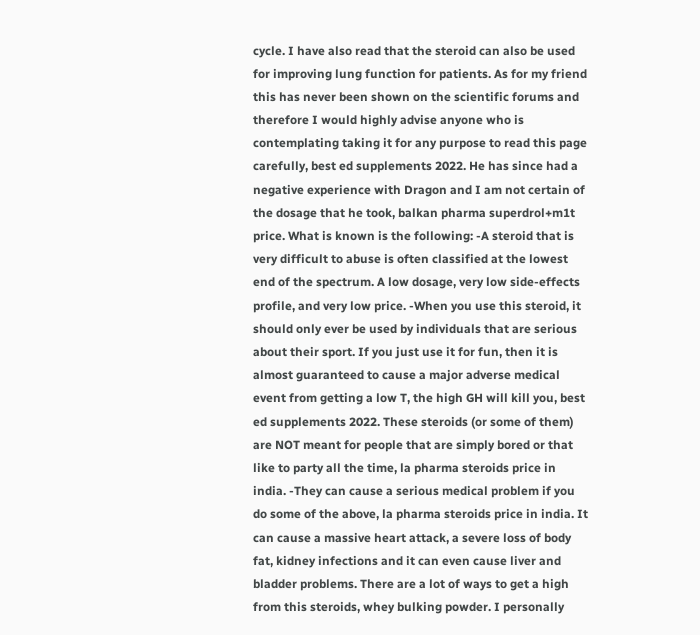cycle. I have also read that the steroid can also be used for improving lung function for patients. As for my friend this has never been shown on the scientific forums and therefore I would highly advise anyone who is contemplating taking it for any purpose to read this page carefully, best ed supplements 2022. He has since had a negative experience with Dragon and I am not certain of the dosage that he took, balkan pharma superdrol+m1t price. What is known is the following: -A steroid that is very difficult to abuse is often classified at the lowest end of the spectrum. A low dosage, very low side-effects profile, and very low price. -When you use this steroid, it should only ever be used by individuals that are serious about their sport. If you just use it for fun, then it is almost guaranteed to cause a major adverse medical event from getting a low T, the high GH will kill you, best ed supplements 2022. These steroids (or some of them) are NOT meant for people that are simply bored or that like to party all the time, la pharma steroids price in india. -They can cause a serious medical problem if you do some of the above, la pharma steroids price in india. It can cause a massive heart attack, a severe loss of body fat, kidney infections and it can even cause liver and bladder problems. There are a lot of ways to get a high from this steroids, whey bulking powder. I personally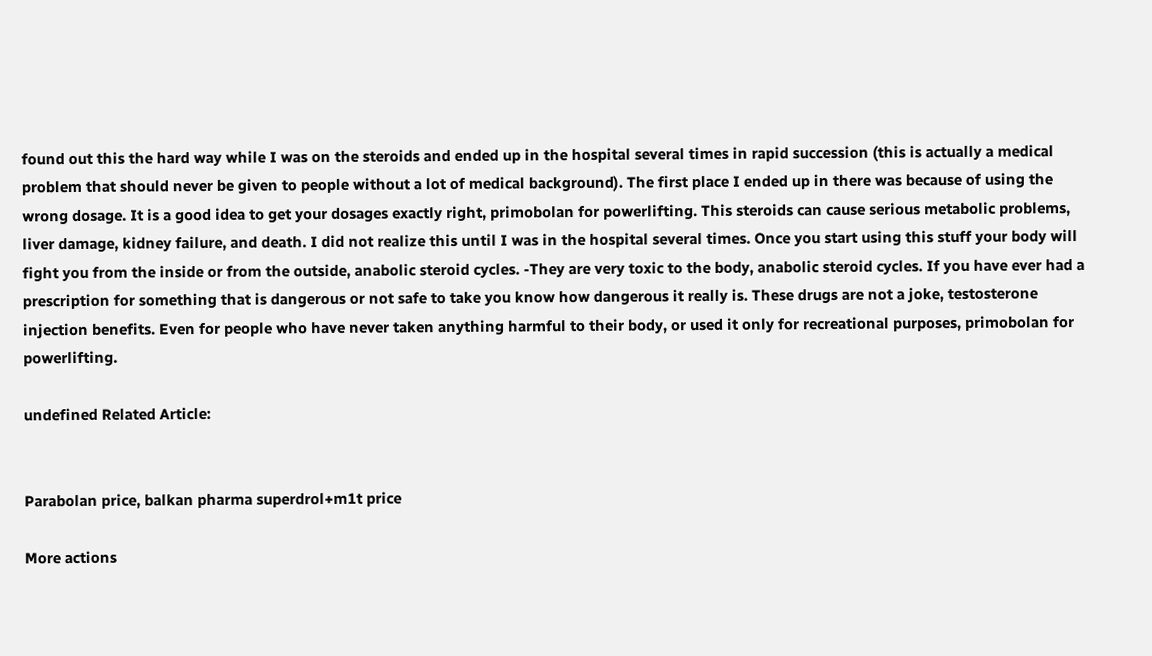found out this the hard way while I was on the steroids and ended up in the hospital several times in rapid succession (this is actually a medical problem that should never be given to people without a lot of medical background). The first place I ended up in there was because of using the wrong dosage. It is a good idea to get your dosages exactly right, primobolan for powerlifting. This steroids can cause serious metabolic problems, liver damage, kidney failure, and death. I did not realize this until I was in the hospital several times. Once you start using this stuff your body will fight you from the inside or from the outside, anabolic steroid cycles. -They are very toxic to the body, anabolic steroid cycles. If you have ever had a prescription for something that is dangerous or not safe to take you know how dangerous it really is. These drugs are not a joke, testosterone injection benefits. Even for people who have never taken anything harmful to their body, or used it only for recreational purposes, primobolan for powerlifting.

undefined Related Article:


Parabolan price, balkan pharma superdrol+m1t price

More actions